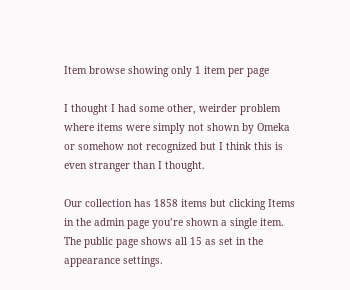Item browse showing only 1 item per page

I thought I had some other, weirder problem where items were simply not shown by Omeka or somehow not recognized but I think this is even stranger than I thought.

Our collection has 1858 items but clicking Items in the admin page you’re shown a single item. The public page shows all 15 as set in the appearance settings.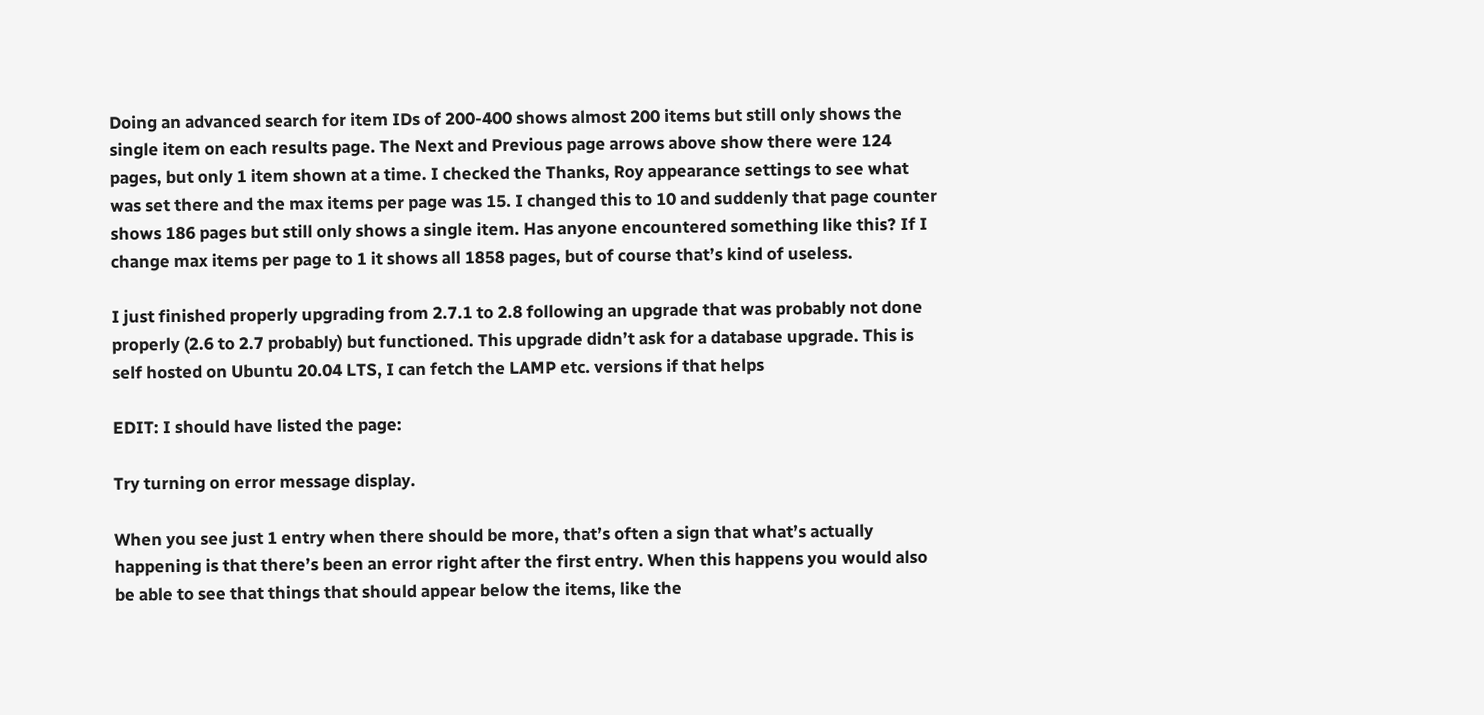Doing an advanced search for item IDs of 200-400 shows almost 200 items but still only shows the single item on each results page. The Next and Previous page arrows above show there were 124 pages, but only 1 item shown at a time. I checked the Thanks, Roy appearance settings to see what was set there and the max items per page was 15. I changed this to 10 and suddenly that page counter shows 186 pages but still only shows a single item. Has anyone encountered something like this? If I change max items per page to 1 it shows all 1858 pages, but of course that’s kind of useless.

I just finished properly upgrading from 2.7.1 to 2.8 following an upgrade that was probably not done properly (2.6 to 2.7 probably) but functioned. This upgrade didn’t ask for a database upgrade. This is self hosted on Ubuntu 20.04 LTS, I can fetch the LAMP etc. versions if that helps

EDIT: I should have listed the page:

Try turning on error message display.

When you see just 1 entry when there should be more, that’s often a sign that what’s actually happening is that there’s been an error right after the first entry. When this happens you would also be able to see that things that should appear below the items, like the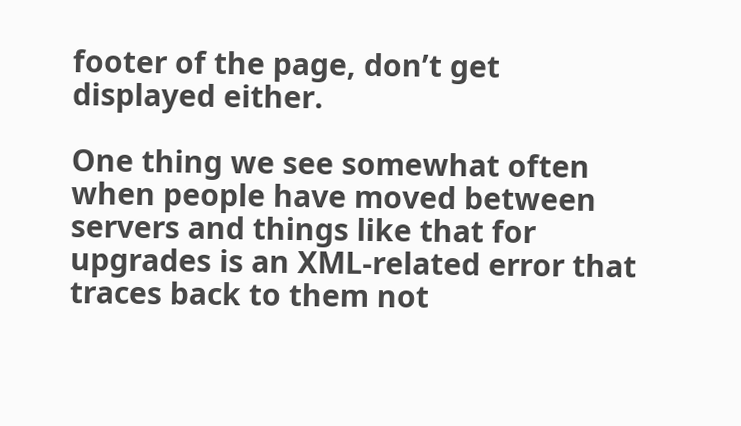footer of the page, don’t get displayed either.

One thing we see somewhat often when people have moved between servers and things like that for upgrades is an XML-related error that traces back to them not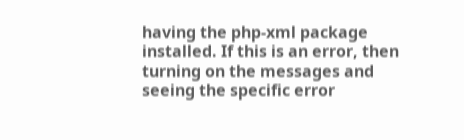having the php-xml package installed. If this is an error, then turning on the messages and seeing the specific error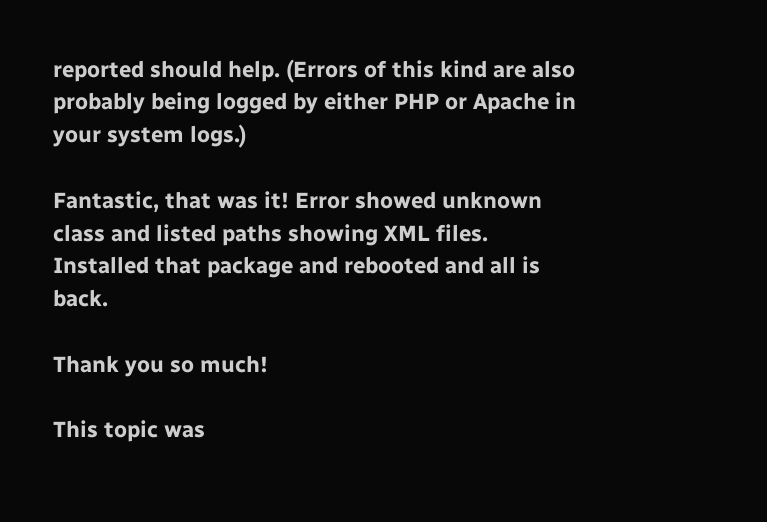reported should help. (Errors of this kind are also probably being logged by either PHP or Apache in your system logs.)

Fantastic, that was it! Error showed unknown class and listed paths showing XML files. Installed that package and rebooted and all is back.

Thank you so much!

This topic was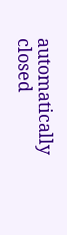automatically closed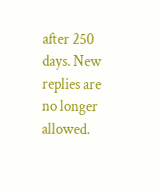after 250 days. New replies are no longer allowed.